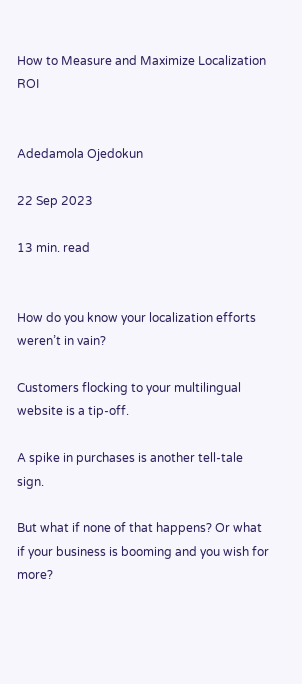How to Measure and Maximize Localization ROI


Adedamola Ojedokun

22 Sep 2023

13 min. read


How do you know your localization efforts weren’t in vain?

Customers flocking to your multilingual website is a tip-off.

A spike in purchases is another tell-tale sign.

But what if none of that happens? Or what if your business is booming and you wish for more?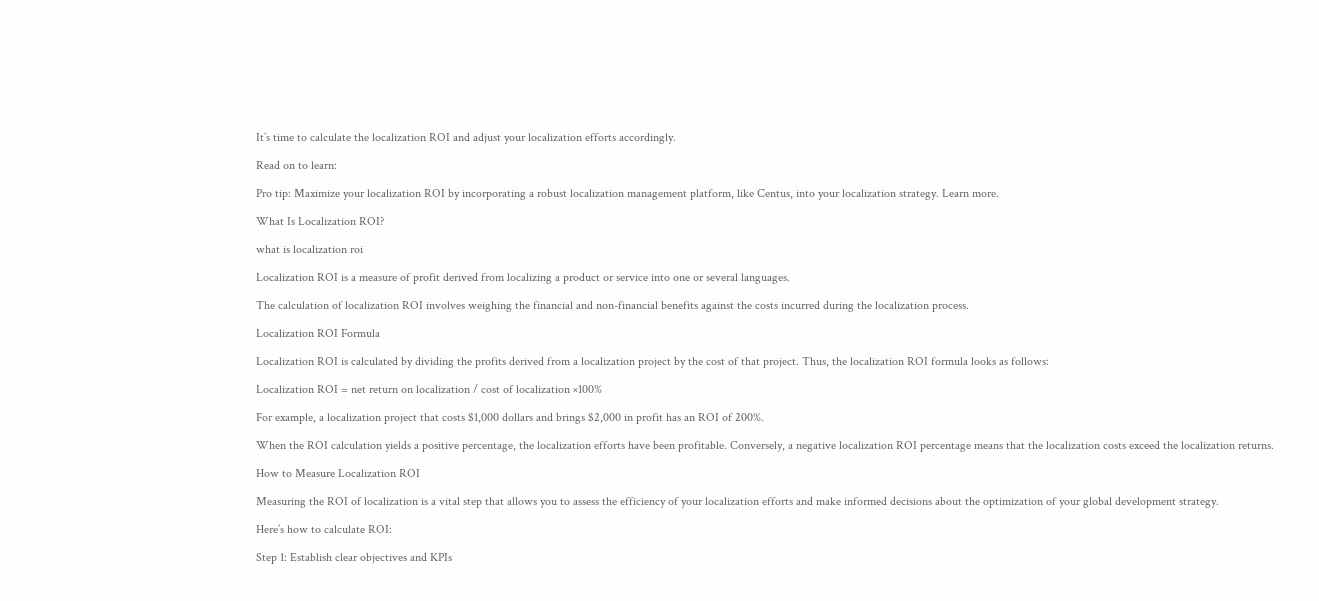It’s time to calculate the localization ROI and adjust your localization efforts accordingly.

Read on to learn:

Pro tip: Maximize your localization ROI by incorporating a robust localization management platform, like Centus, into your localization strategy. Learn more.

What Is Localization ROI?

what is localization roi

Localization ROI is a measure of profit derived from localizing a product or service into one or several languages.

The calculation of localization ROI involves weighing the financial and non-financial benefits against the costs incurred during the localization process.

Localization ROI Formula

Localization ROI is calculated by dividing the profits derived from a localization project by the cost of that project. Thus, the localization ROI formula looks as follows:

Localization ROI = net return on localization / cost of localization ×100%

For example, a localization project that costs $1,000 dollars and brings $2,000 in profit has an ROI of 200%.

When the ROI calculation yields a positive percentage, the localization efforts have been profitable. Conversely, a negative localization ROI percentage means that the localization costs exceed the localization returns.

How to Measure Localization ROI

Measuring the ROI of localization is a vital step that allows you to assess the efficiency of your localization efforts and make informed decisions about the optimization of your global development strategy.

Here’s how to calculate ROI:

Step 1: Establish clear objectives and KPIs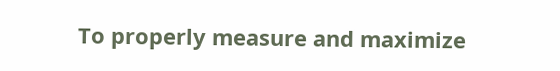To properly measure and maximize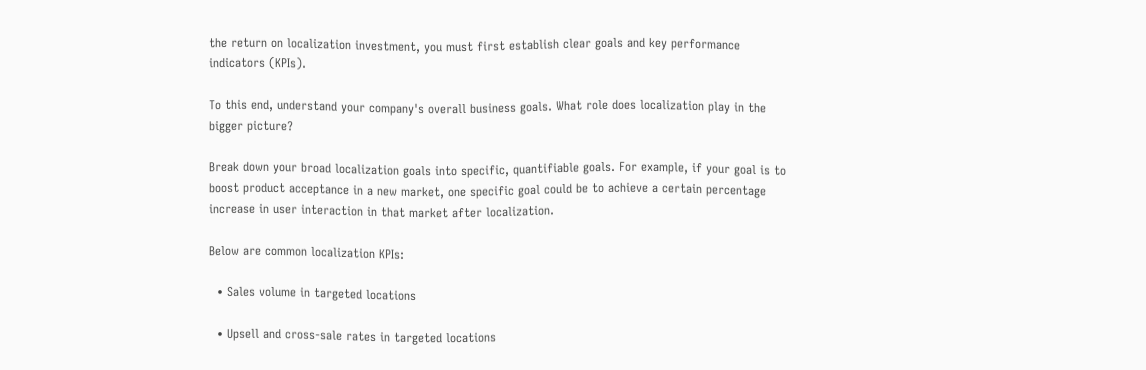the return on localization investment, you must first establish clear goals and key performance indicators (KPIs).

To this end, understand your company's overall business goals. What role does localization play in the bigger picture?

Break down your broad localization goals into specific, quantifiable goals. For example, if your goal is to boost product acceptance in a new market, one specific goal could be to achieve a certain percentage increase in user interaction in that market after localization.

Below are common localization KPIs:

  • Sales volume in targeted locations

  • Upsell and cross-sale rates in targeted locations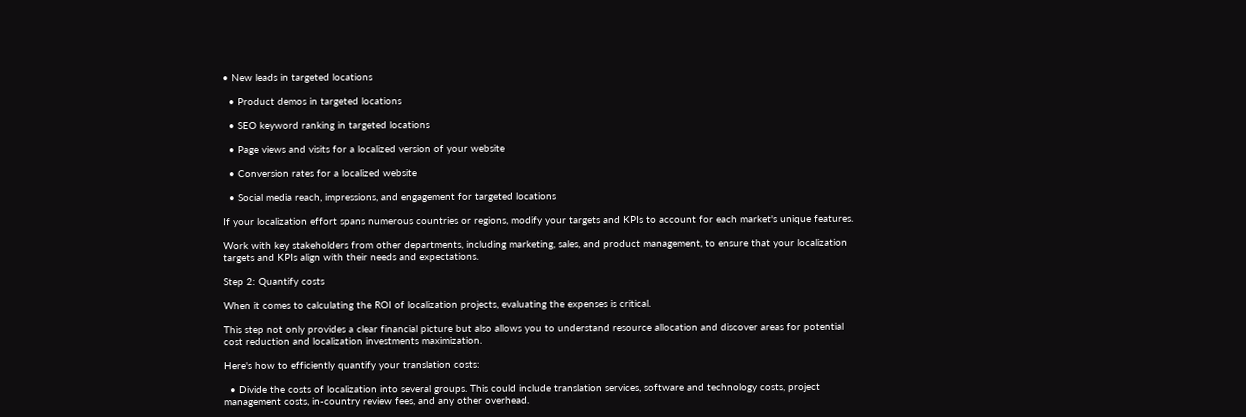• New leads in targeted locations

  • Product demos in targeted locations

  • SEO keyword ranking in targeted locations

  • Page views and visits for a localized version of your website

  • Conversion rates for a localized website

  • Social media reach, impressions, and engagement for targeted locations

If your localization effort spans numerous countries or regions, modify your targets and KPIs to account for each market's unique features.

Work with key stakeholders from other departments, including marketing, sales, and product management, to ensure that your localization targets and KPIs align with their needs and expectations.

Step 2: Quantify costs

When it comes to calculating the ROI of localization projects, evaluating the expenses is critical.

This step not only provides a clear financial picture but also allows you to understand resource allocation and discover areas for potential cost reduction and localization investments maximization.

Here's how to efficiently quantify your translation costs:

  • Divide the costs of localization into several groups. This could include translation services, software and technology costs, project management costs, in-country review fees, and any other overhead.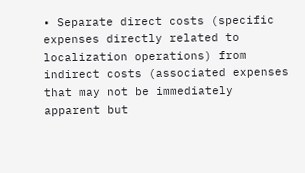• Separate direct costs (specific expenses directly related to localization operations) from indirect costs (associated expenses that may not be immediately apparent but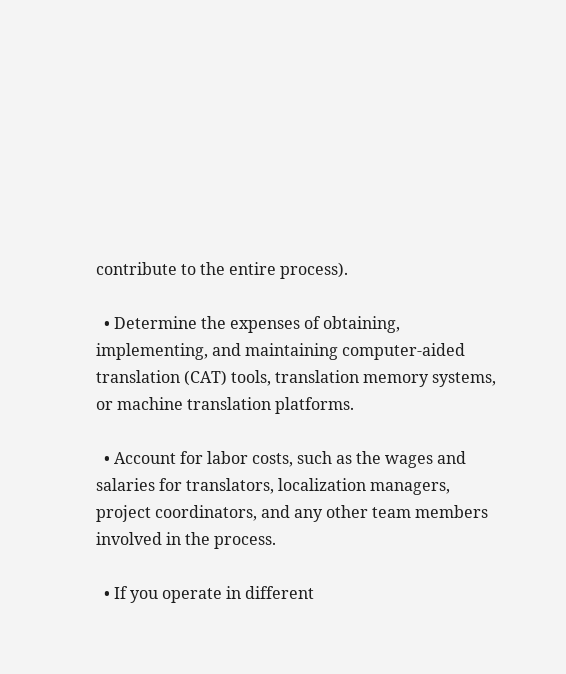contribute to the entire process).

  • Determine the expenses of obtaining, implementing, and maintaining computer-aided translation (CAT) tools, translation memory systems, or machine translation platforms.

  • Account for labor costs, such as the wages and salaries for translators, localization managers, project coordinators, and any other team members involved in the process.

  • If you operate in different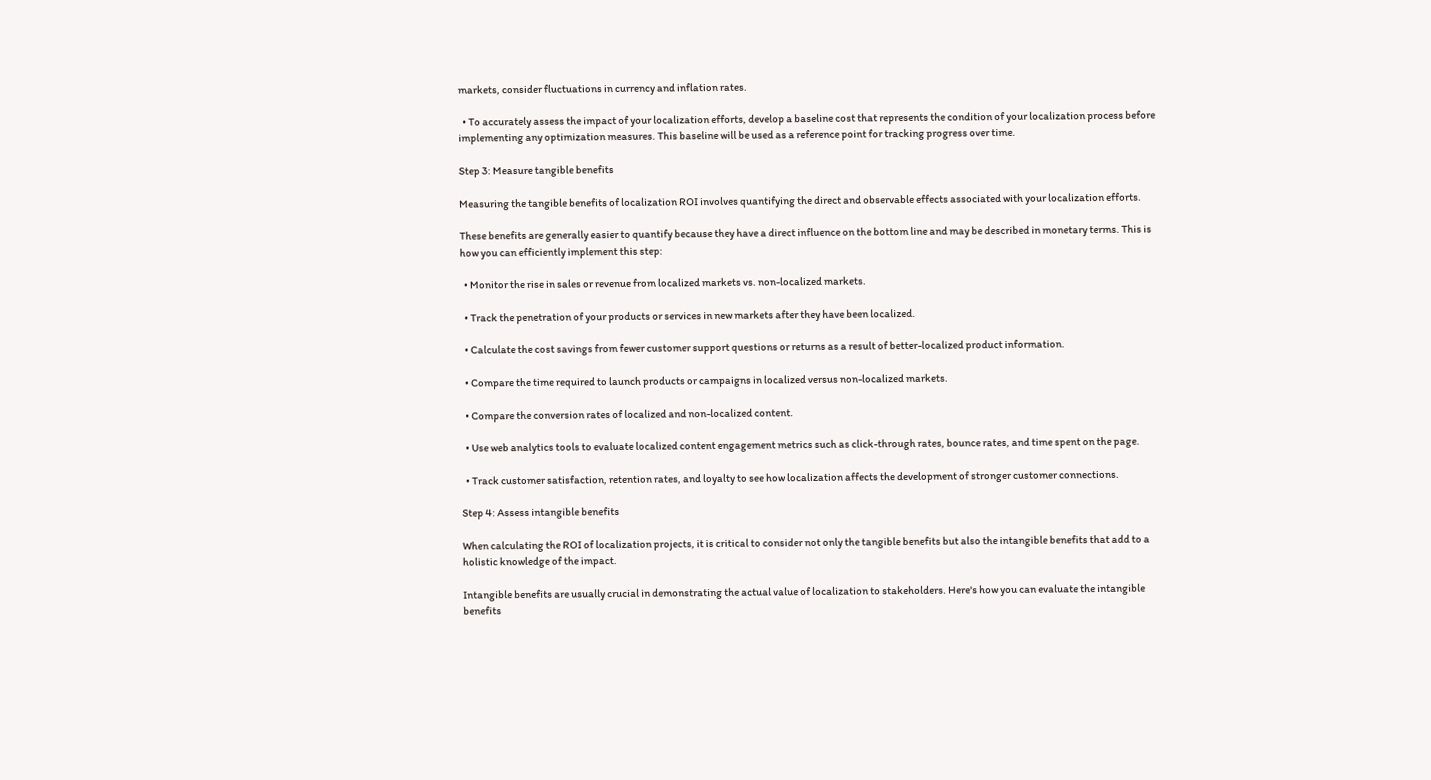markets, consider fluctuations in currency and inflation rates.

  • To accurately assess the impact of your localization efforts, develop a baseline cost that represents the condition of your localization process before implementing any optimization measures. This baseline will be used as a reference point for tracking progress over time.

Step 3: Measure tangible benefits

Measuring the tangible benefits of localization ROI involves quantifying the direct and observable effects associated with your localization efforts.

These benefits are generally easier to quantify because they have a direct influence on the bottom line and may be described in monetary terms. This is how you can efficiently implement this step:

  • Monitor the rise in sales or revenue from localized markets vs. non-localized markets.

  • Track the penetration of your products or services in new markets after they have been localized.

  • Calculate the cost savings from fewer customer support questions or returns as a result of better-localized product information.

  • Compare the time required to launch products or campaigns in localized versus non-localized markets.

  • Compare the conversion rates of localized and non-localized content.

  • Use web analytics tools to evaluate localized content engagement metrics such as click-through rates, bounce rates, and time spent on the page.

  • Track customer satisfaction, retention rates, and loyalty to see how localization affects the development of stronger customer connections.

Step 4: Assess intangible benefits

When calculating the ROI of localization projects, it is critical to consider not only the tangible benefits but also the intangible benefits that add to a holistic knowledge of the impact.

Intangible benefits are usually crucial in demonstrating the actual value of localization to stakeholders. Here's how you can evaluate the intangible benefits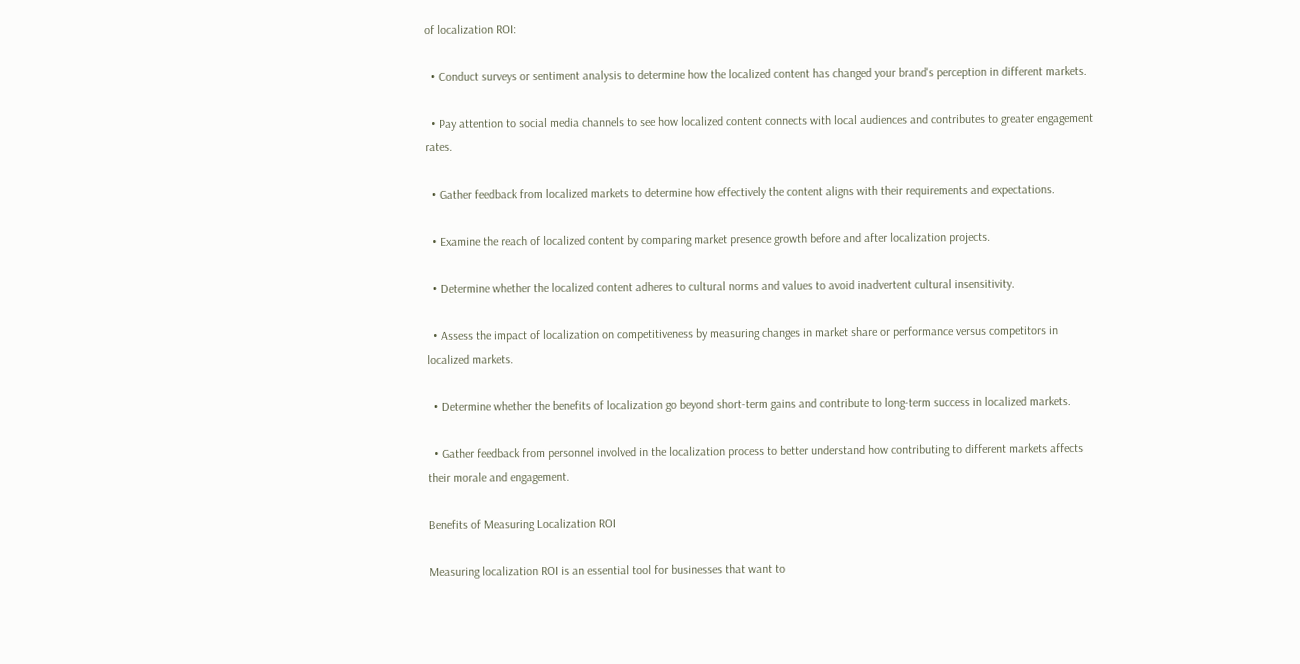of localization ROI:

  • Conduct surveys or sentiment analysis to determine how the localized content has changed your brand's perception in different markets.

  • Pay attention to social media channels to see how localized content connects with local audiences and contributes to greater engagement rates.

  • Gather feedback from localized markets to determine how effectively the content aligns with their requirements and expectations.

  • Examine the reach of localized content by comparing market presence growth before and after localization projects.

  • Determine whether the localized content adheres to cultural norms and values to avoid inadvertent cultural insensitivity.

  • Assess the impact of localization on competitiveness by measuring changes in market share or performance versus competitors in localized markets.

  • Determine whether the benefits of localization go beyond short-term gains and contribute to long-term success in localized markets.

  • Gather feedback from personnel involved in the localization process to better understand how contributing to different markets affects their morale and engagement.

Benefits of Measuring Localization ROI

Measuring localization ROI is an essential tool for businesses that want to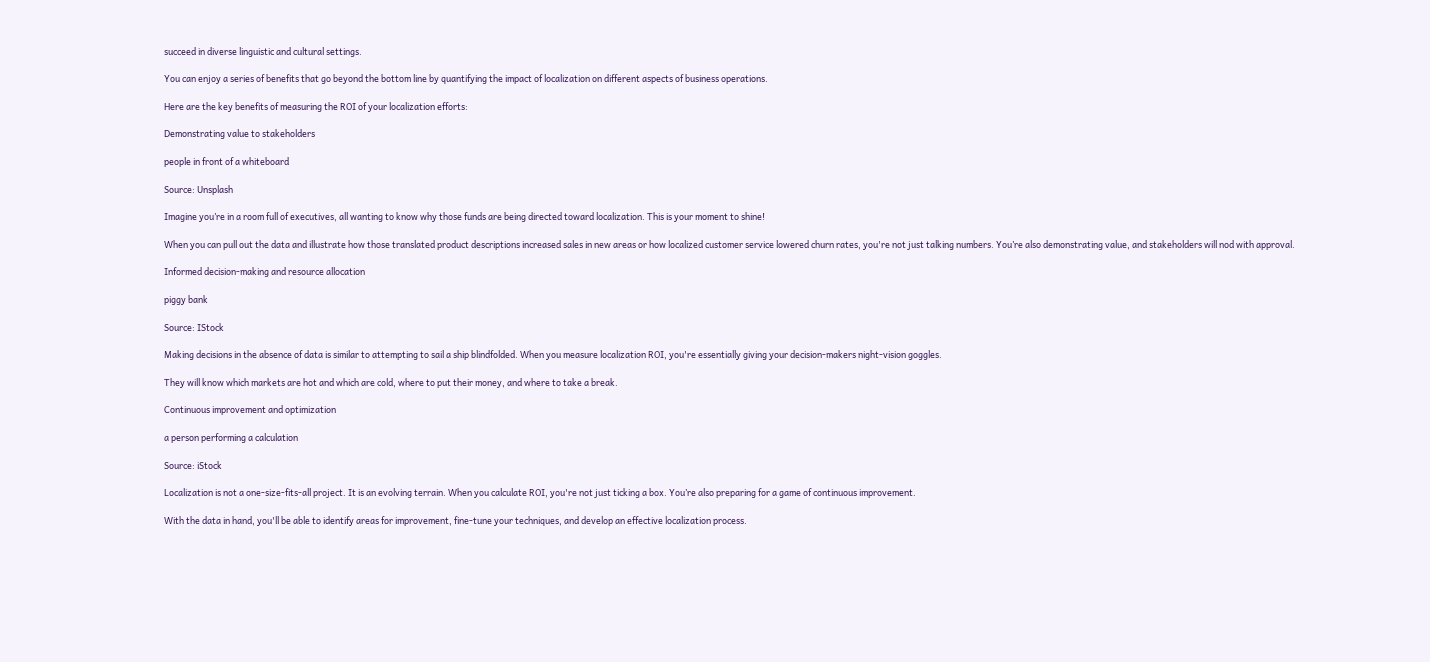succeed in diverse linguistic and cultural settings.

You can enjoy a series of benefits that go beyond the bottom line by quantifying the impact of localization on different aspects of business operations.

Here are the key benefits of measuring the ROI of your localization efforts:

Demonstrating value to stakeholders

people in front of a whiteboard

Source: Unsplash

Imagine you’re in a room full of executives, all wanting to know why those funds are being directed toward localization. This is your moment to shine!

When you can pull out the data and illustrate how those translated product descriptions increased sales in new areas or how localized customer service lowered churn rates, you're not just talking numbers. You’re also demonstrating value, and stakeholders will nod with approval.

Informed decision-making and resource allocation

piggy bank

Source: IStock

Making decisions in the absence of data is similar to attempting to sail a ship blindfolded. When you measure localization ROI, you're essentially giving your decision-makers night-vision goggles.

They will know which markets are hot and which are cold, where to put their money, and where to take a break.

Continuous improvement and optimization

a person performing a calculation

Source: iStock

Localization is not a one-size-fits-all project. It is an evolving terrain. When you calculate ROI, you're not just ticking a box. You’re also preparing for a game of continuous improvement.

With the data in hand, you'll be able to identify areas for improvement, fine-tune your techniques, and develop an effective localization process.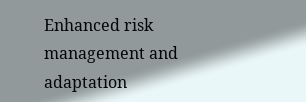Enhanced risk management and adaptation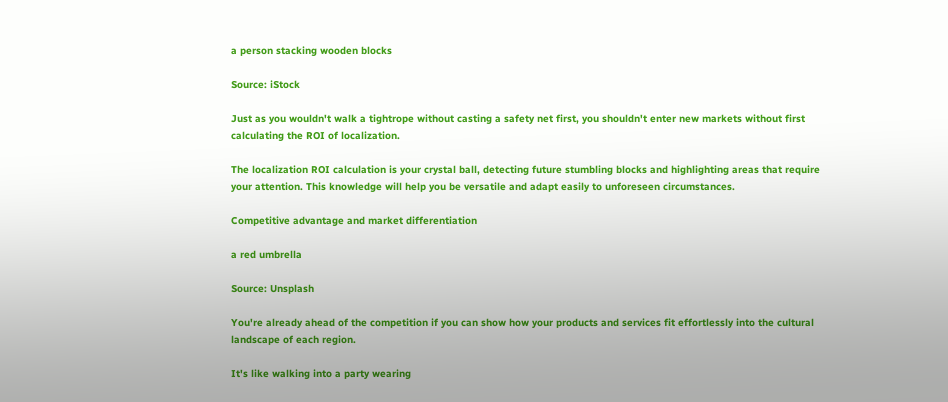a person stacking wooden blocks

Source: iStock

Just as you wouldn't walk a tightrope without casting a safety net first, you shouldn't enter new markets without first calculating the ROI of localization.

The localization ROI calculation is your crystal ball, detecting future stumbling blocks and highlighting areas that require your attention. This knowledge will help you be versatile and adapt easily to unforeseen circumstances.

Competitive advantage and market differentiation

a red umbrella

Source: Unsplash

You're already ahead of the competition if you can show how your products and services fit effortlessly into the cultural landscape of each region.

It's like walking into a party wearing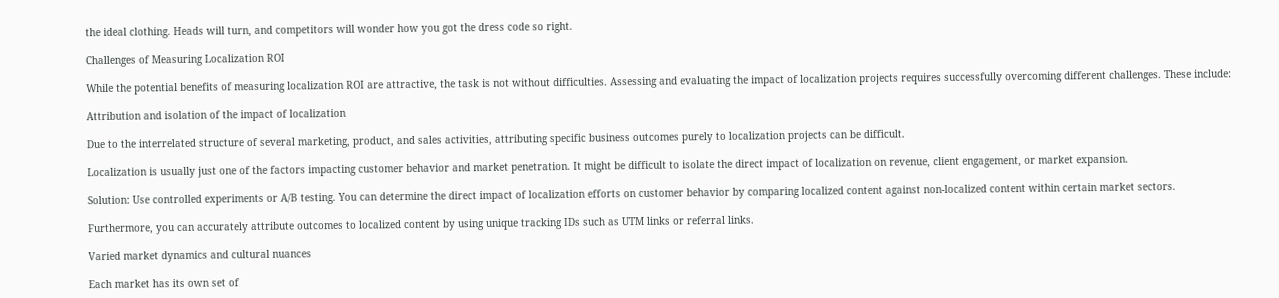the ideal clothing. Heads will turn, and competitors will wonder how you got the dress code so right.

Challenges of Measuring Localization ROI

While the potential benefits of measuring localization ROI are attractive, the task is not without difficulties. Assessing and evaluating the impact of localization projects requires successfully overcoming different challenges. These include:

Attribution and isolation of the impact of localization

Due to the interrelated structure of several marketing, product, and sales activities, attributing specific business outcomes purely to localization projects can be difficult.

Localization is usually just one of the factors impacting customer behavior and market penetration. It might be difficult to isolate the direct impact of localization on revenue, client engagement, or market expansion.

Solution: Use controlled experiments or A/B testing. You can determine the direct impact of localization efforts on customer behavior by comparing localized content against non-localized content within certain market sectors.

Furthermore, you can accurately attribute outcomes to localized content by using unique tracking IDs such as UTM links or referral links.

Varied market dynamics and cultural nuances

Each market has its own set of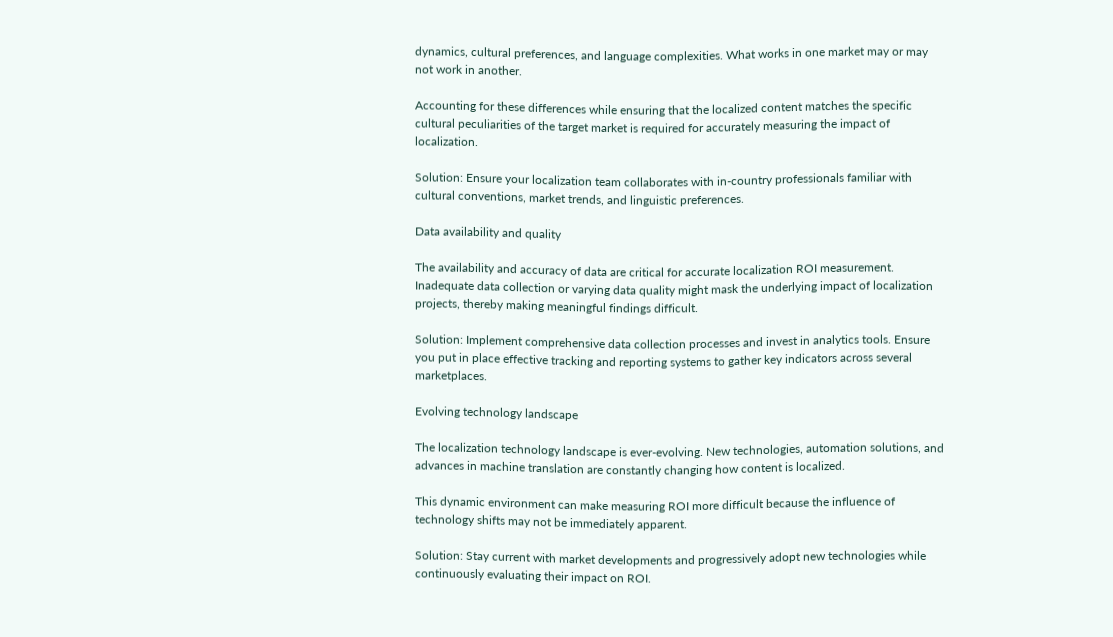dynamics, cultural preferences, and language complexities. What works in one market may or may not work in another.

Accounting for these differences while ensuring that the localized content matches the specific cultural peculiarities of the target market is required for accurately measuring the impact of localization.

Solution: Ensure your localization team collaborates with in-country professionals familiar with cultural conventions, market trends, and linguistic preferences.

Data availability and quality

The availability and accuracy of data are critical for accurate localization ROI measurement. Inadequate data collection or varying data quality might mask the underlying impact of localization projects, thereby making meaningful findings difficult.

Solution: Implement comprehensive data collection processes and invest in analytics tools. Ensure you put in place effective tracking and reporting systems to gather key indicators across several marketplaces.

Evolving technology landscape

The localization technology landscape is ever-evolving. New technologies, automation solutions, and advances in machine translation are constantly changing how content is localized.

This dynamic environment can make measuring ROI more difficult because the influence of technology shifts may not be immediately apparent.

Solution: Stay current with market developments and progressively adopt new technologies while continuously evaluating their impact on ROI.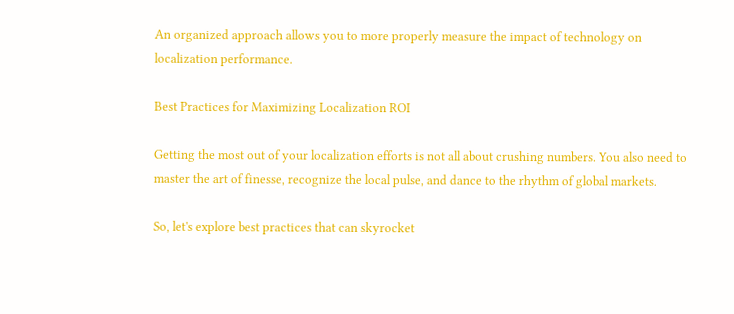An organized approach allows you to more properly measure the impact of technology on localization performance.

Best Practices for Maximizing Localization ROI

Getting the most out of your localization efforts is not all about crushing numbers. You also need to master the art of finesse, recognize the local pulse, and dance to the rhythm of global markets.

So, let's explore best practices that can skyrocket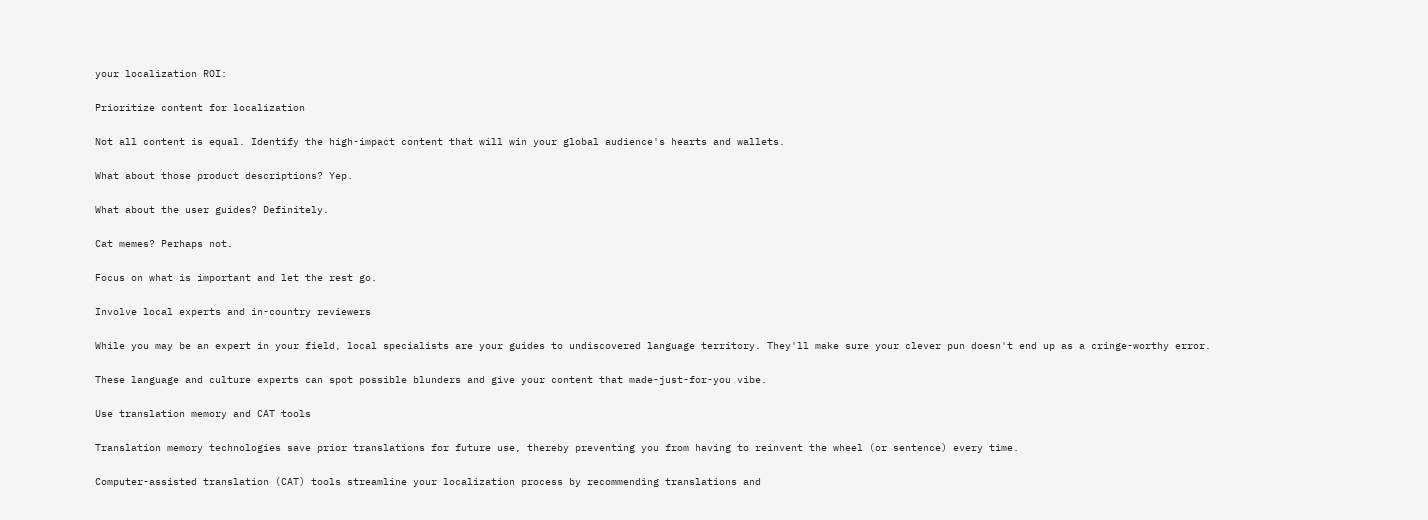your localization ROI:

Prioritize content for localization

Not all content is equal. Identify the high-impact content that will win your global audience's hearts and wallets.

What about those product descriptions? Yep.

What about the user guides? Definitely.

Cat memes? Perhaps not.

Focus on what is important and let the rest go.

Involve local experts and in-country reviewers

While you may be an expert in your field, local specialists are your guides to undiscovered language territory. They'll make sure your clever pun doesn't end up as a cringe-worthy error.

These language and culture experts can spot possible blunders and give your content that made-just-for-you vibe.

Use translation memory and CAT tools

Translation memory technologies save prior translations for future use, thereby preventing you from having to reinvent the wheel (or sentence) every time.

Computer-assisted translation (CAT) tools streamline your localization process by recommending translations and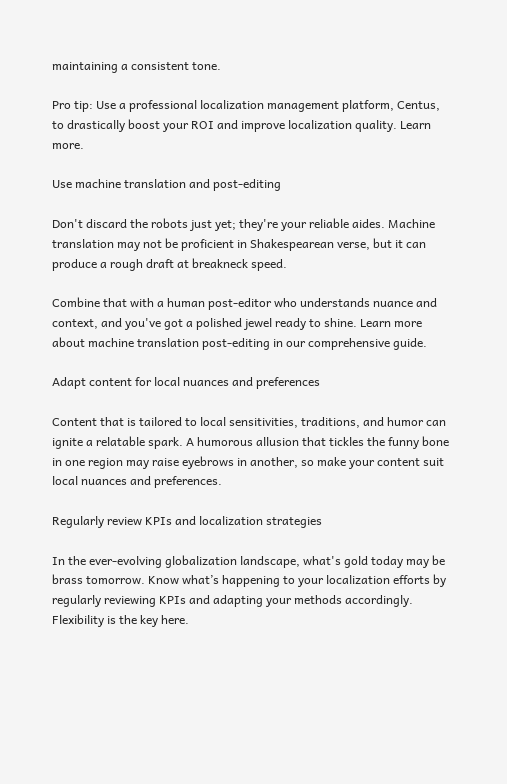maintaining a consistent tone.

Pro tip: Use a professional localization management platform, Centus, to drastically boost your ROI and improve localization quality. Learn more.

Use machine translation and post-editing

Don't discard the robots just yet; they're your reliable aides. Machine translation may not be proficient in Shakespearean verse, but it can produce a rough draft at breakneck speed.

Combine that with a human post-editor who understands nuance and context, and you've got a polished jewel ready to shine. Learn more about machine translation post-editing in our comprehensive guide.

Adapt content for local nuances and preferences

Content that is tailored to local sensitivities, traditions, and humor can ignite a relatable spark. A humorous allusion that tickles the funny bone in one region may raise eyebrows in another, so make your content suit local nuances and preferences.

Regularly review KPIs and localization strategies

In the ever-evolving globalization landscape, what's gold today may be brass tomorrow. Know what’s happening to your localization efforts by regularly reviewing KPIs and adapting your methods accordingly. Flexibility is the key here.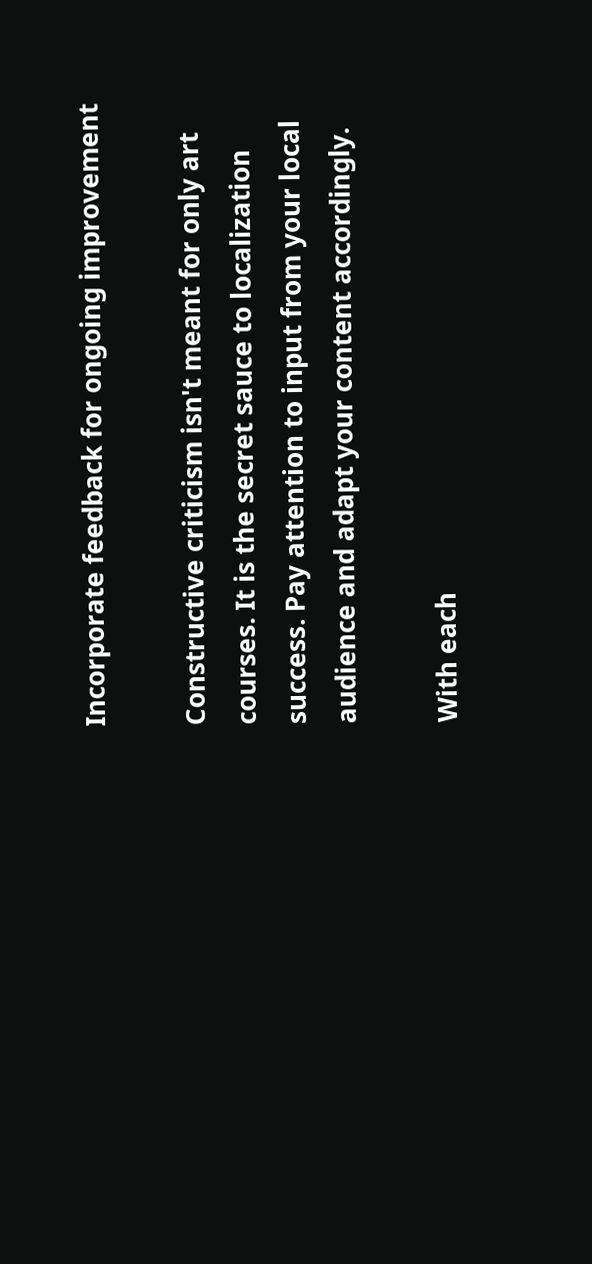Incorporate feedback for ongoing improvement

Constructive criticism isn't meant for only art courses. It is the secret sauce to localization success. Pay attention to input from your local audience and adapt your content accordingly.

With each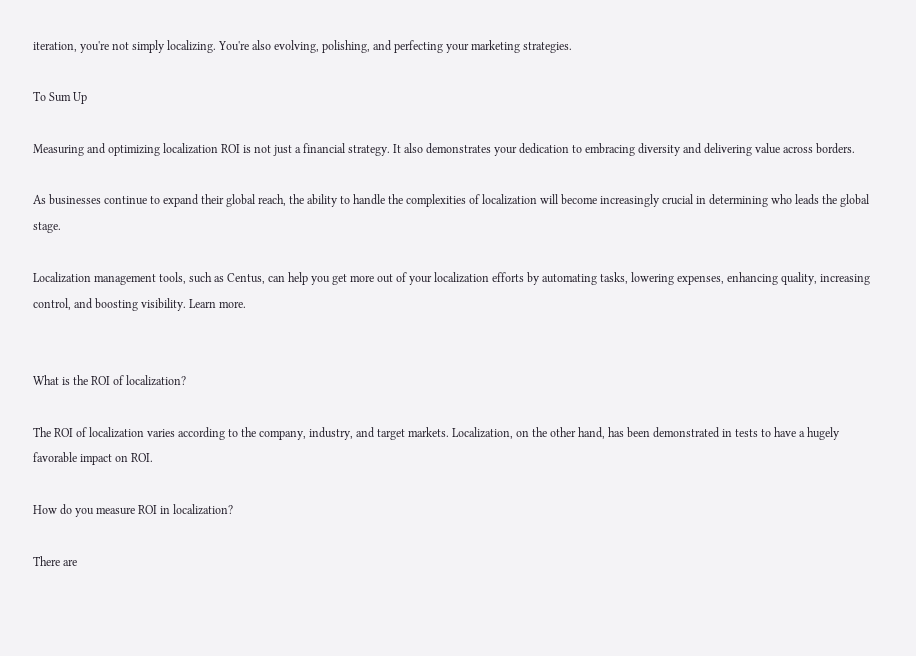iteration, you're not simply localizing. You're also evolving, polishing, and perfecting your marketing strategies.

To Sum Up

Measuring and optimizing localization ROI is not just a financial strategy. It also demonstrates your dedication to embracing diversity and delivering value across borders.

As businesses continue to expand their global reach, the ability to handle the complexities of localization will become increasingly crucial in determining who leads the global stage.

Localization management tools, such as Centus, can help you get more out of your localization efforts by automating tasks, lowering expenses, enhancing quality, increasing control, and boosting visibility. Learn more.


What is the ROI of localization?

The ROI of localization varies according to the company, industry, and target markets. Localization, on the other hand, has been demonstrated in tests to have a hugely favorable impact on ROI.

How do you measure ROI in localization?

There are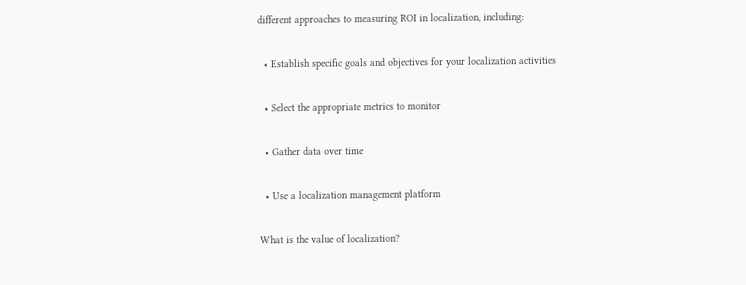different approaches to measuring ROI in localization, including:

  • Establish specific goals and objectives for your localization activities

  • Select the appropriate metrics to monitor

  • Gather data over time

  • Use a localization management platform

What is the value of localization?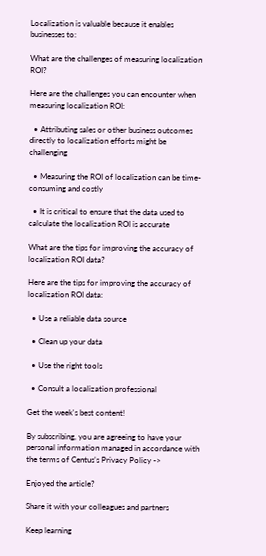Localization is valuable because it enables businesses to:

What are the challenges of measuring localization ROI?

Here are the challenges you can encounter when measuring localization ROI:

  • Attributing sales or other business outcomes directly to localization efforts might be challenging

  • Measuring the ROI of localization can be time-consuming and costly

  • It is critical to ensure that the data used to calculate the localization ROI is accurate

What are the tips for improving the accuracy of localization ROI data?

Here are the tips for improving the accuracy of localization ROI data:

  • Use a reliable data source

  • Clean up your data

  • Use the right tools

  • Consult a localization professional

Get the week's best content!

By subscribing, you are agreeing to have your personal information managed in accordance with the terms of Centus’s Privacy Policy ->

Enjoyed the article?

Share it with your colleagues and partners

Keep learning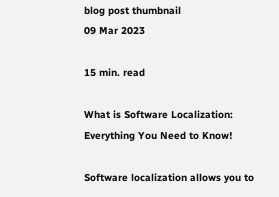blog post thumbnail
09 Mar 2023

15 min. read

What is Software Localization: Everything You Need to Know!

Software localization allows you to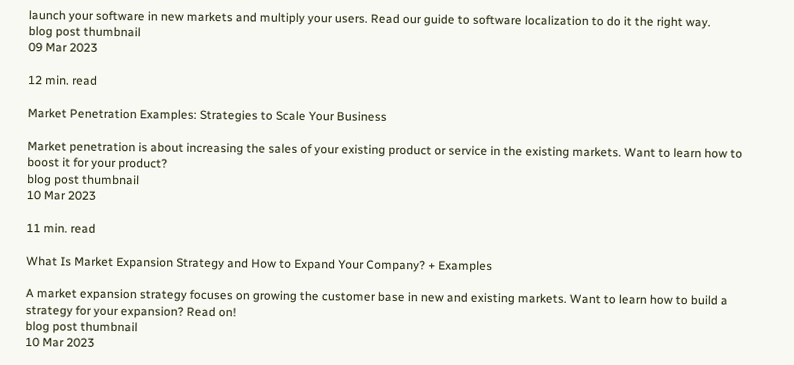launch your software in new markets and multiply your users. Read our guide to software localization to do it the right way.
blog post thumbnail
09 Mar 2023

12 min. read

Market Penetration Examples: Strategies to Scale Your Business

Market penetration is about increasing the sales of your existing product or service in the existing markets. Want to learn how to boost it for your product?
blog post thumbnail
10 Mar 2023

11 min. read

What Is Market Expansion Strategy and How to Expand Your Company? + Examples

A market expansion strategy focuses on growing the customer base in new and existing markets. Want to learn how to build a strategy for your expansion? Read on!
blog post thumbnail
10 Mar 2023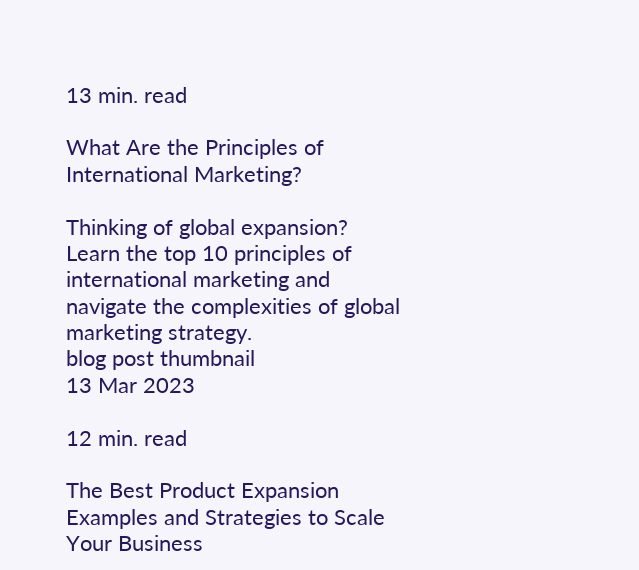13 min. read

What Are the Principles of International Marketing?

Thinking of global expansion? Learn the top 10 principles of international marketing and navigate the complexities of global marketing strategy.
blog post thumbnail
13 Mar 2023

12 min. read

The Best Product Expansion Examples and Strategies to Scale Your Business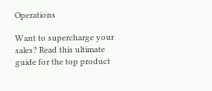Operations

Want to supercharge your sales? Read this ultimate guide for the top product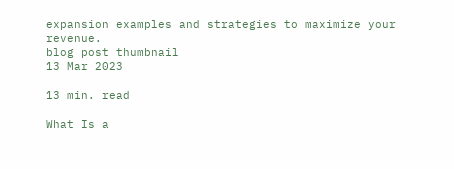expansion examples and strategies to maximize your revenue.
blog post thumbnail
13 Mar 2023

13 min. read

What Is a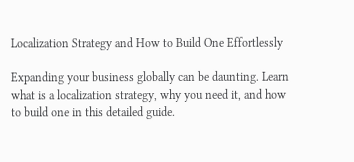Localization Strategy and How to Build One Effortlessly

Expanding your business globally can be daunting. Learn what is a localization strategy, why you need it, and how to build one in this detailed guide.